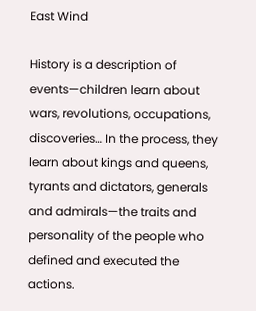East Wind

History is a description of events—children learn about wars, revolutions, occupations, discoveries… In the process, they learn about kings and queens, tyrants and dictators, generals and admirals—the traits and personality of the people who defined and executed the actions.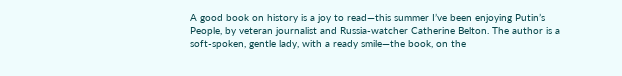A good book on history is a joy to read—this summer I’ve been enjoying Putin’s People, by veteran journalist and Russia-watcher Catherine Belton. The author is a soft-spoken, gentle lady, with a ready smile—the book, on the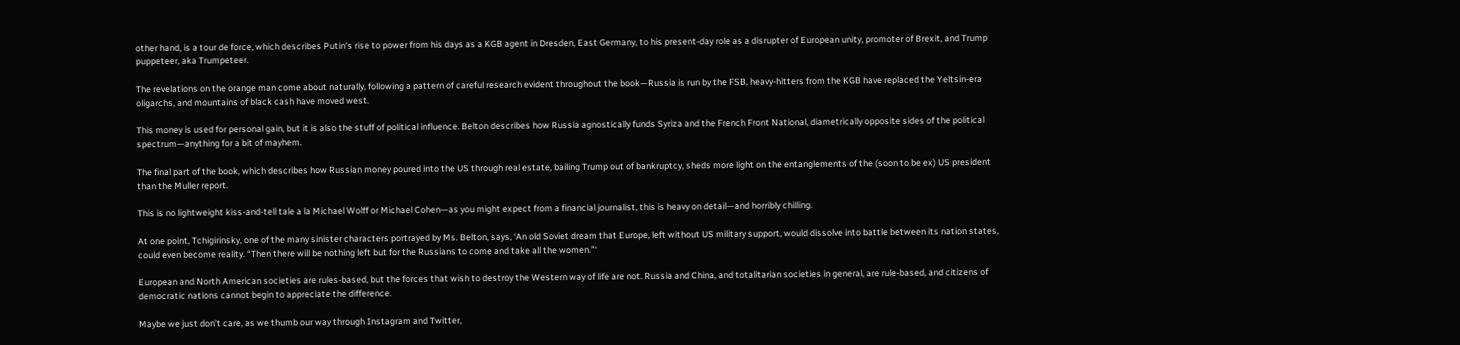other hand, is a tour de force, which describes Putin’s rise to power from his days as a KGB agent in Dresden, East Germany, to his present-day role as a disrupter of European unity, promoter of Brexit, and Trump puppeteer, aka Trumpeteer.

The revelations on the orange man come about naturally, following a pattern of careful research evident throughout the book—Russia is run by the FSB, heavy-hitters from the KGB have replaced the Yeltsin-era oligarchs, and mountains of black cash have moved west.

This money is used for personal gain, but it is also the stuff of political influence. Belton describes how Russia agnostically funds Syriza and the French Front National, diametrically opposite sides of the political spectrum—anything for a bit of mayhem.

The final part of the book, which describes how Russian money poured into the US through real estate, bailing Trump out of bankruptcy, sheds more light on the entanglements of the (soon to be ex) US president than the Muller report.

This is no lightweight kiss-and-tell tale a la Michael Wolff or Michael Cohen—as you might expect from a financial journalist, this is heavy on detail—and horribly chilling.

At one point, Tchigirinsky, one of the many sinister characters portrayed by Ms. Belton, says, ‘An old Soviet dream that Europe, left without US military support, would dissolve into battle between its nation states, could even become reality. “Then there will be nothing left but for the Russians to come and take all the women.”‘

European and North American societies are rules-based, but the forces that wish to destroy the Western way of life are not. Russia and China, and totalitarian societies in general, are rule-based, and citizens of democratic nations cannot begin to appreciate the difference.

Maybe we just don’t care, as we thumb our way through Instagram and Twitter,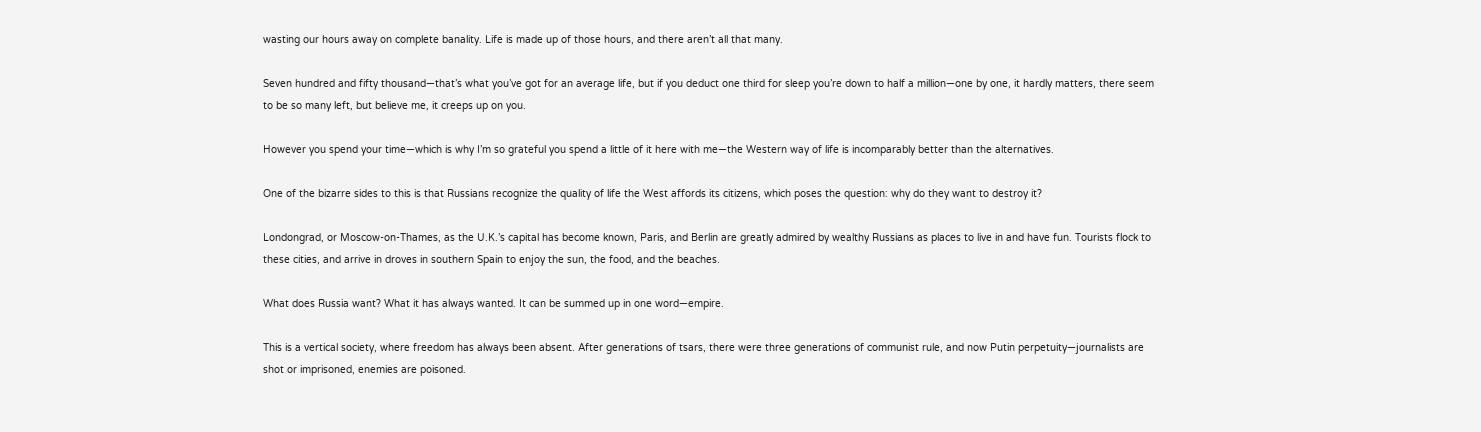wasting our hours away on complete banality. Life is made up of those hours, and there aren’t all that many.

Seven hundred and fifty thousand—that’s what you’ve got for an average life, but if you deduct one third for sleep you’re down to half a million—one by one, it hardly matters, there seem to be so many left, but believe me, it creeps up on you.

However you spend your time—which is why I’m so grateful you spend a little of it here with me—the Western way of life is incomparably better than the alternatives.

One of the bizarre sides to this is that Russians recognize the quality of life the West affords its citizens, which poses the question: why do they want to destroy it?

Londongrad, or Moscow-on-Thames, as the U.K.’s capital has become known, Paris, and Berlin are greatly admired by wealthy Russians as places to live in and have fun. Tourists flock to these cities, and arrive in droves in southern Spain to enjoy the sun, the food, and the beaches.

What does Russia want? What it has always wanted. It can be summed up in one word—empire.

This is a vertical society, where freedom has always been absent. After generations of tsars, there were three generations of communist rule, and now Putin perpetuity—journalists are shot or imprisoned, enemies are poisoned.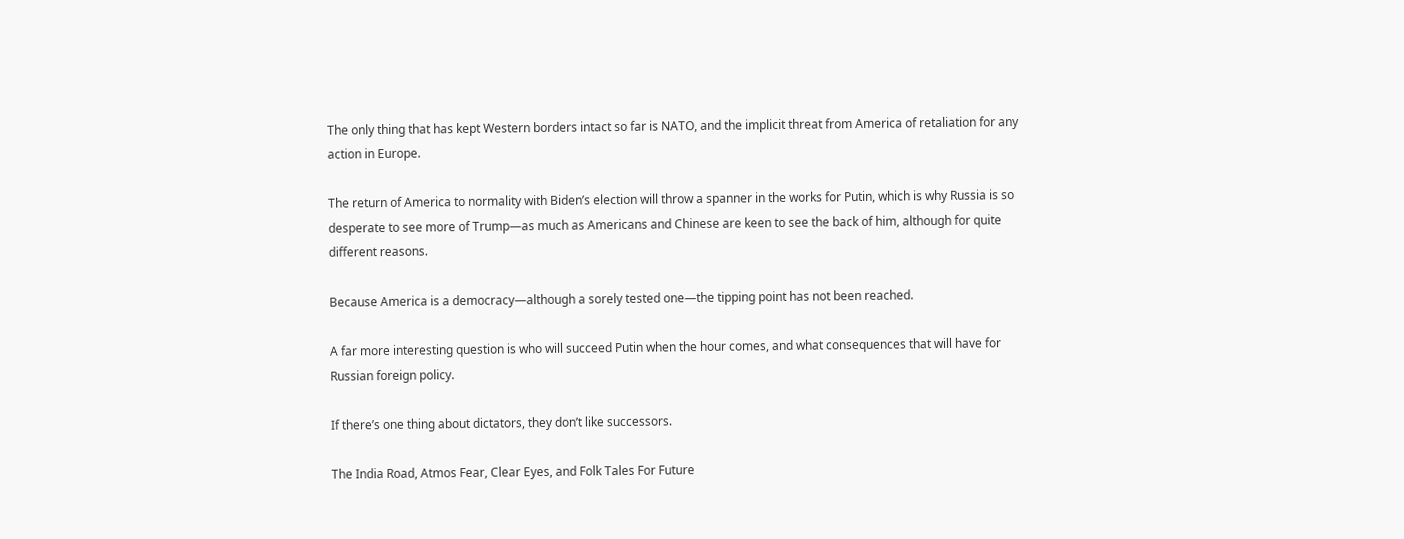The only thing that has kept Western borders intact so far is NATO, and the implicit threat from America of retaliation for any action in Europe.

The return of America to normality with Biden’s election will throw a spanner in the works for Putin, which is why Russia is so desperate to see more of Trump—as much as Americans and Chinese are keen to see the back of him, although for quite different reasons.

Because America is a democracy—although a sorely tested one—the tipping point has not been reached.

A far more interesting question is who will succeed Putin when the hour comes, and what consequences that will have for Russian foreign policy.

If there’s one thing about dictators, they don’t like successors.

The India Road, Atmos Fear, Clear Eyes, and Folk Tales For Future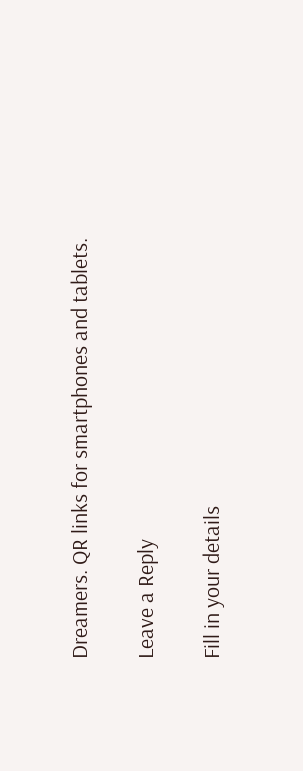Dreamers. QR links for smartphones and tablets.

Leave a Reply

Fill in your details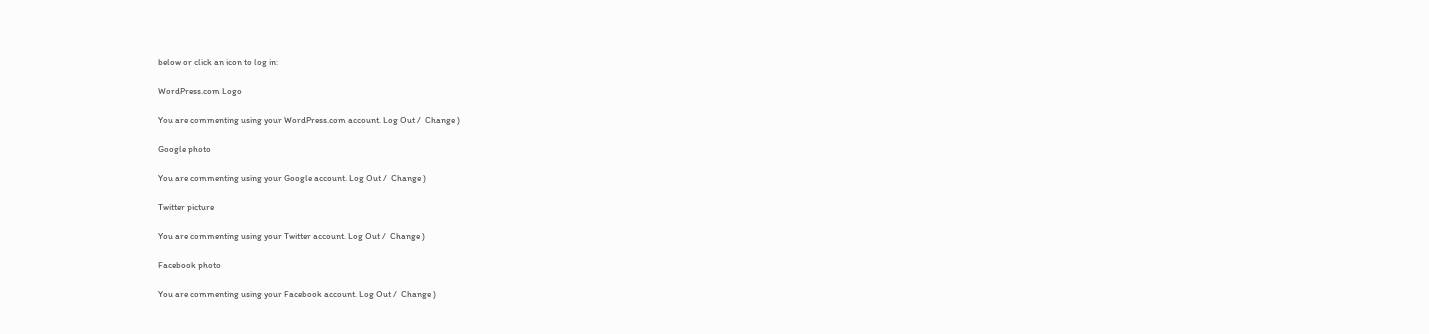below or click an icon to log in:

WordPress.com Logo

You are commenting using your WordPress.com account. Log Out /  Change )

Google photo

You are commenting using your Google account. Log Out /  Change )

Twitter picture

You are commenting using your Twitter account. Log Out /  Change )

Facebook photo

You are commenting using your Facebook account. Log Out /  Change )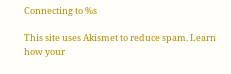Connecting to %s

This site uses Akismet to reduce spam. Learn how your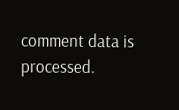comment data is processed.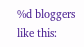%d bloggers like this: